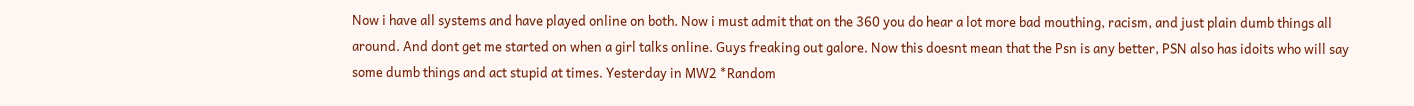Now i have all systems and have played online on both. Now i must admit that on the 360 you do hear a lot more bad mouthing, racism, and just plain dumb things all around. And dont get me started on when a girl talks online. Guys freaking out galore. Now this doesnt mean that the Psn is any better, PSN also has idoits who will say some dumb things and act stupid at times. Yesterday in MW2 *Random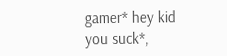gamer* hey kid you suck*,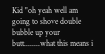Kid "oh yeah well am going to shove double bubble up your butt........what this means i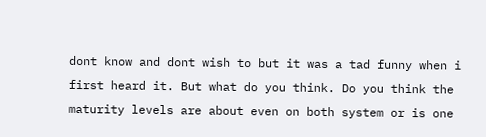dont know and dont wish to but it was a tad funny when i first heard it. But what do you think. Do you think the maturity levels are about even on both system or is one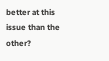better at this issue than the other?